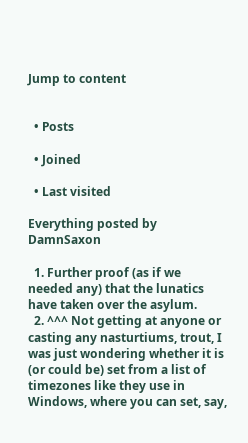Jump to content


  • Posts

  • Joined

  • Last visited

Everything posted by DamnSaxon

  1. Further proof (as if we needed any) that the lunatics have taken over the asylum.
  2. ^^^ Not getting at anyone or casting any nasturtiums, trout, I was just wondering whether it is (or could be) set from a list of timezones like they use in Windows, where you can set, say,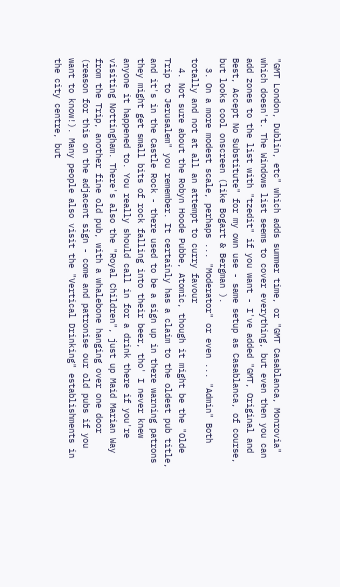"GMT London, Dublin, etc" which adds summer time, or "GMT Casablanca, Monrovia" which doesn't. The Windows list seems to cover everything, but even then you can add zones to the list with "tzedit" if you want - I've added "GMT, Original and Best, Accept No Substitute" for my own use - same setup as Casablanca, of course, but looks cool onscreen (like Bogart & Bergman ).
  3. On a more modest scale, perhaps ... "Moderator" or even ... "Admin" Both totally and not at all an attempt to curry favour
  4. Not sure about the Robyn Hoode Pubbe, Atomic, though it might be the "Olde Trip to Jerusalem" you remember. It certainly has a claim to the oldest pub title, and it's in the Castle Rock - there used to be a sign up in there warning patrons they might get small bits of rock falling into their beer, tho' I never knew anyone it happened to. You really should call in for a drink there if you're visiting Nottingham. There's also the "Royal Children", just up Maid Marian Way from the Trip, another fine old pub, with a whalebone hanging over one door (reason for this on the adjacent sign - come and patronise our old pubs if you want to know!). Many people also visit the "Vertical Drinking" establishments in the city centre, but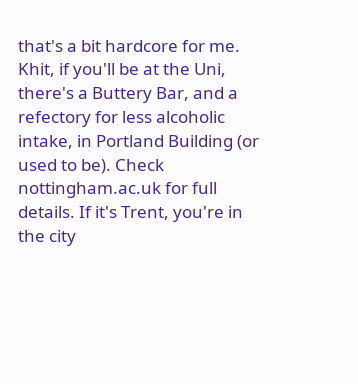that's a bit hardcore for me. Khit, if you'll be at the Uni, there's a Buttery Bar, and a refectory for less alcoholic intake, in Portland Building (or used to be). Check nottingham.ac.uk for full details. If it's Trent, you're in the city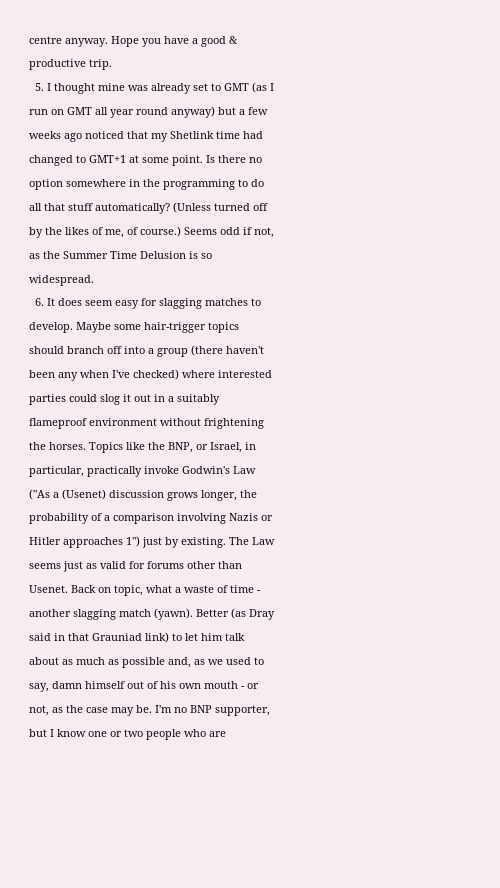centre anyway. Hope you have a good & productive trip.
  5. I thought mine was already set to GMT (as I run on GMT all year round anyway) but a few weeks ago noticed that my Shetlink time had changed to GMT+1 at some point. Is there no option somewhere in the programming to do all that stuff automatically? (Unless turned off by the likes of me, of course.) Seems odd if not, as the Summer Time Delusion is so widespread.
  6. It does seem easy for slagging matches to develop. Maybe some hair-trigger topics should branch off into a group (there haven't been any when I've checked) where interested parties could slog it out in a suitably flameproof environment without frightening the horses. Topics like the BNP, or Israel, in particular, practically invoke Godwin's Law ("As a (Usenet) discussion grows longer, the probability of a comparison involving Nazis or Hitler approaches 1") just by existing. The Law seems just as valid for forums other than Usenet. Back on topic, what a waste of time - another slagging match (yawn). Better (as Dray said in that Grauniad link) to let him talk about as much as possible and, as we used to say, damn himself out of his own mouth - or not, as the case may be. I'm no BNP supporter, but I know one or two people who are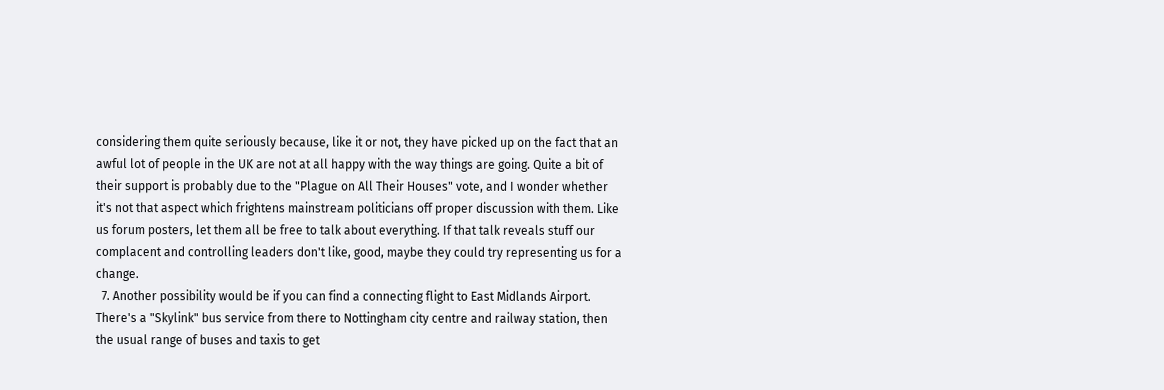considering them quite seriously because, like it or not, they have picked up on the fact that an awful lot of people in the UK are not at all happy with the way things are going. Quite a bit of their support is probably due to the "Plague on All Their Houses" vote, and I wonder whether it's not that aspect which frightens mainstream politicians off proper discussion with them. Like us forum posters, let them all be free to talk about everything. If that talk reveals stuff our complacent and controlling leaders don't like, good, maybe they could try representing us for a change.
  7. Another possibility would be if you can find a connecting flight to East Midlands Airport. There's a "Skylink" bus service from there to Nottingham city centre and railway station, then the usual range of buses and taxis to get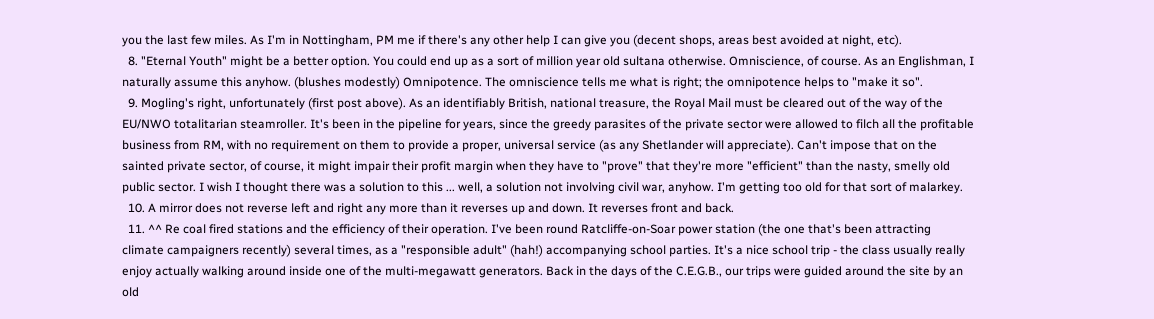you the last few miles. As I'm in Nottingham, PM me if there's any other help I can give you (decent shops, areas best avoided at night, etc).
  8. "Eternal Youth" might be a better option. You could end up as a sort of million year old sultana otherwise. Omniscience, of course. As an Englishman, I naturally assume this anyhow. (blushes modestly) Omnipotence. The omniscience tells me what is right; the omnipotence helps to "make it so".
  9. Mogling's right, unfortunately (first post above). As an identifiably British, national treasure, the Royal Mail must be cleared out of the way of the EU/NWO totalitarian steamroller. It's been in the pipeline for years, since the greedy parasites of the private sector were allowed to filch all the profitable business from RM, with no requirement on them to provide a proper, universal service (as any Shetlander will appreciate). Can't impose that on the sainted private sector, of course, it might impair their profit margin when they have to "prove" that they're more "efficient" than the nasty, smelly old public sector. I wish I thought there was a solution to this ... well, a solution not involving civil war, anyhow. I'm getting too old for that sort of malarkey.
  10. A mirror does not reverse left and right any more than it reverses up and down. It reverses front and back.
  11. ^^ Re coal fired stations and the efficiency of their operation. I've been round Ratcliffe-on-Soar power station (the one that's been attracting climate campaigners recently) several times, as a "responsible adult" (hah!) accompanying school parties. It's a nice school trip - the class usually really enjoy actually walking around inside one of the multi-megawatt generators. Back in the days of the C.E.G.B., our trips were guided around the site by an old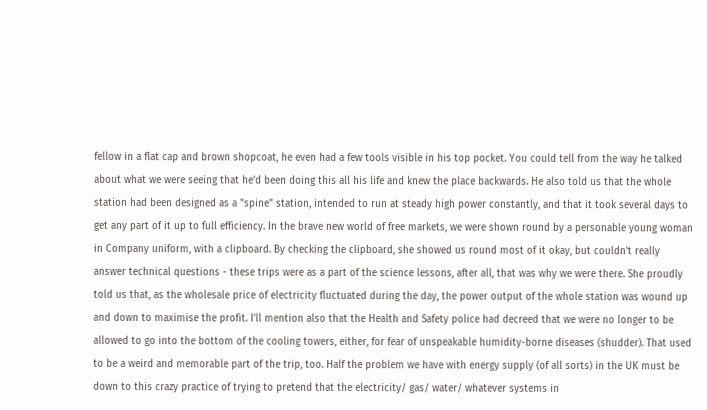fellow in a flat cap and brown shopcoat, he even had a few tools visible in his top pocket. You could tell from the way he talked about what we were seeing that he'd been doing this all his life and knew the place backwards. He also told us that the whole station had been designed as a "spine" station, intended to run at steady high power constantly, and that it took several days to get any part of it up to full efficiency. In the brave new world of free markets, we were shown round by a personable young woman in Company uniform, with a clipboard. By checking the clipboard, she showed us round most of it okay, but couldn't really answer technical questions - these trips were as a part of the science lessons, after all, that was why we were there. She proudly told us that, as the wholesale price of electricity fluctuated during the day, the power output of the whole station was wound up and down to maximise the profit. I'll mention also that the Health and Safety police had decreed that we were no longer to be allowed to go into the bottom of the cooling towers, either, for fear of unspeakable humidity-borne diseases (shudder). That used to be a weird and memorable part of the trip, too. Half the problem we have with energy supply (of all sorts) in the UK must be down to this crazy practice of trying to pretend that the electricity/ gas/ water/ whatever systems in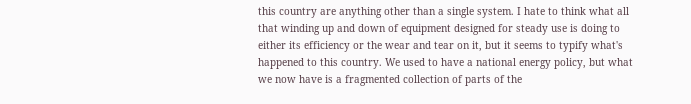this country are anything other than a single system. I hate to think what all that winding up and down of equipment designed for steady use is doing to either its efficiency or the wear and tear on it, but it seems to typify what's happened to this country. We used to have a national energy policy, but what we now have is a fragmented collection of parts of the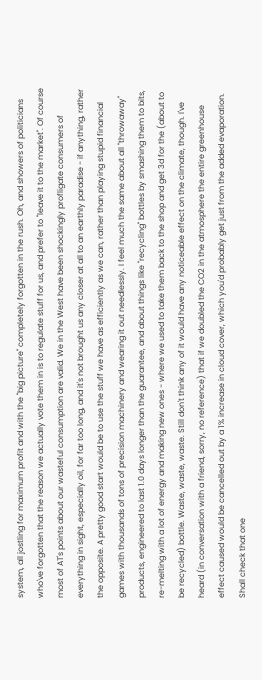system, all jostling for maximum profit and with the "big picture" completely forgotten in the rush. Oh, and showers of politicians who've forgotten that the reason we actually vote them in is to regulate stuff for us, and prefer to "leave it to the market". Of course most of AT's points about our wasteful consumption are valid. We in the West have been shockingly profligate consumers of everything in sight, especially oil, for far too long, and it's not brought us any closer at all to an earthly paradise - if anything, rather the opposite. A pretty good start would be to use the stuff we have as efficiently as we can, rather than playing stupid financial games with thousands of tons of precision machinery and wearing it out needlessly. I feel much the same about all "throwaway" products, engineered to last 1.0 days longer than the guarantee, and about things like "recycling" bottles by smashing them to bits, re-melting with a lot of energy and making new ones - where we used to take them back to the shop and get 3d for the (about to be recycled) bottle. Waste, waste, waste. Still don't think any of it would have any noticeable effect on the climate, though. I've heard (in conversation with a friend, sorry, no reference) that if we doubled the CO2 in the atmosphere the entire greenhouse effect caused would be cancelled out by a 1% increase in cloud cover, which you'd probably get just from the added evaporation. Shall check that one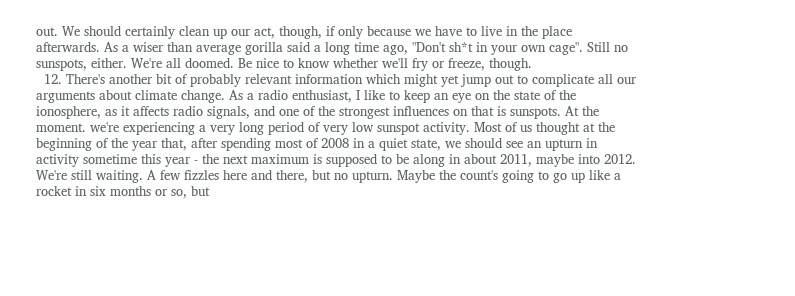out. We should certainly clean up our act, though, if only because we have to live in the place afterwards. As a wiser than average gorilla said a long time ago, "Don't sh*t in your own cage". Still no sunspots, either. We're all doomed. Be nice to know whether we'll fry or freeze, though.
  12. There's another bit of probably relevant information which might yet jump out to complicate all our arguments about climate change. As a radio enthusiast, I like to keep an eye on the state of the ionosphere, as it affects radio signals, and one of the strongest influences on that is sunspots. At the moment. we're experiencing a very long period of very low sunspot activity. Most of us thought at the beginning of the year that, after spending most of 2008 in a quiet state, we should see an upturn in activity sometime this year - the next maximum is supposed to be along in about 2011, maybe into 2012. We're still waiting. A few fizzles here and there, but no upturn. Maybe the count's going to go up like a rocket in six months or so, but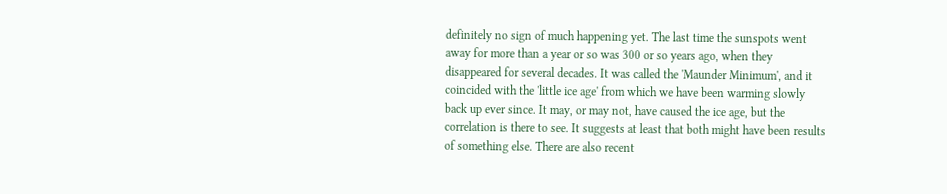definitely no sign of much happening yet. The last time the sunspots went away for more than a year or so was 300 or so years ago, when they disappeared for several decades. It was called the 'Maunder Minimum', and it coincided with the 'little ice age' from which we have been warming slowly back up ever since. It may, or may not, have caused the ice age, but the correlation is there to see. It suggests at least that both might have been results of something else. There are also recent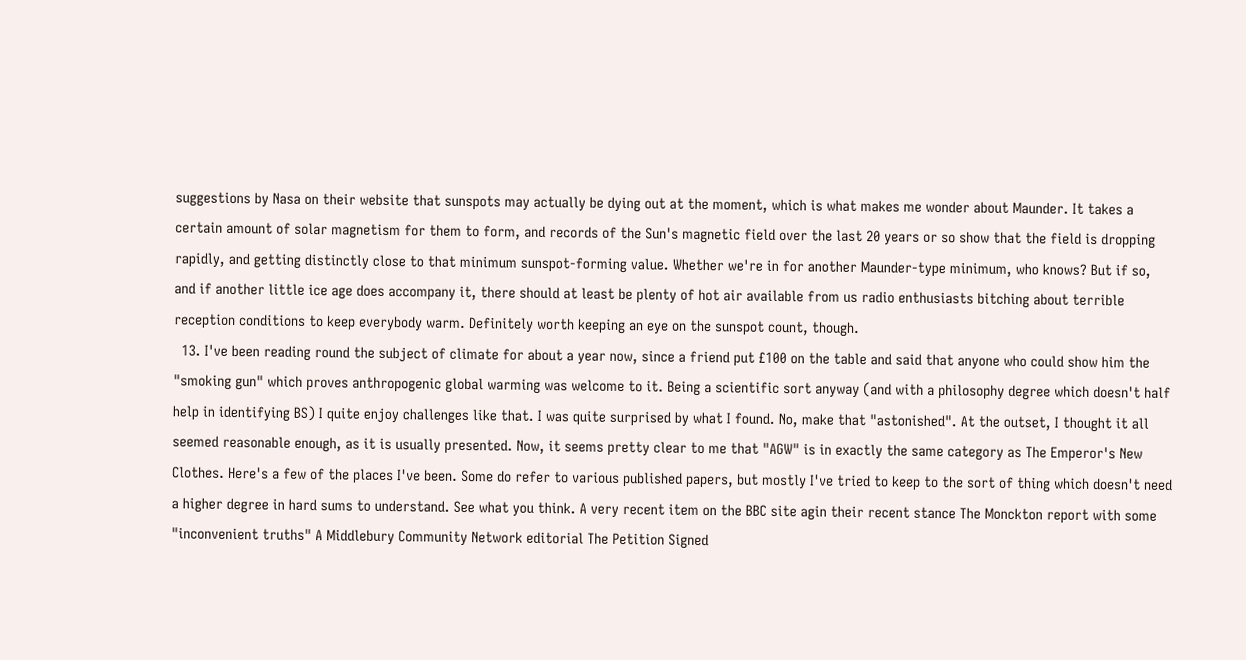suggestions by Nasa on their website that sunspots may actually be dying out at the moment, which is what makes me wonder about Maunder. It takes a certain amount of solar magnetism for them to form, and records of the Sun's magnetic field over the last 20 years or so show that the field is dropping rapidly, and getting distinctly close to that minimum sunspot-forming value. Whether we're in for another Maunder-type minimum, who knows? But if so, and if another little ice age does accompany it, there should at least be plenty of hot air available from us radio enthusiasts bitching about terrible reception conditions to keep everybody warm. Definitely worth keeping an eye on the sunspot count, though.
  13. I've been reading round the subject of climate for about a year now, since a friend put £100 on the table and said that anyone who could show him the "smoking gun" which proves anthropogenic global warming was welcome to it. Being a scientific sort anyway (and with a philosophy degree which doesn't half help in identifying BS) I quite enjoy challenges like that. I was quite surprised by what I found. No, make that "astonished". At the outset, I thought it all seemed reasonable enough, as it is usually presented. Now, it seems pretty clear to me that "AGW" is in exactly the same category as The Emperor's New Clothes. Here's a few of the places I've been. Some do refer to various published papers, but mostly I've tried to keep to the sort of thing which doesn't need a higher degree in hard sums to understand. See what you think. A very recent item on the BBC site agin their recent stance The Monckton report with some "inconvenient truths" A Middlebury Community Network editorial The Petition Signed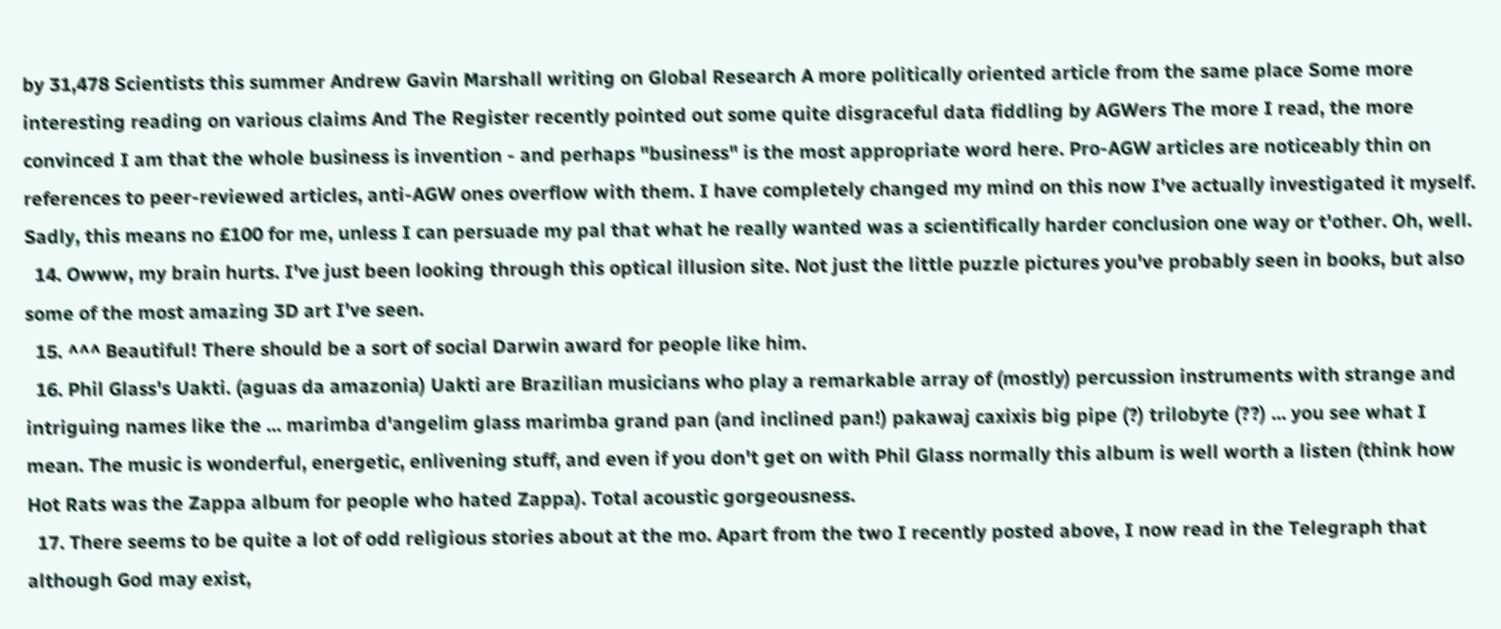by 31,478 Scientists this summer Andrew Gavin Marshall writing on Global Research A more politically oriented article from the same place Some more interesting reading on various claims And The Register recently pointed out some quite disgraceful data fiddling by AGWers The more I read, the more convinced I am that the whole business is invention - and perhaps "business" is the most appropriate word here. Pro-AGW articles are noticeably thin on references to peer-reviewed articles, anti-AGW ones overflow with them. I have completely changed my mind on this now I've actually investigated it myself. Sadly, this means no £100 for me, unless I can persuade my pal that what he really wanted was a scientifically harder conclusion one way or t'other. Oh, well.
  14. Owww, my brain hurts. I've just been looking through this optical illusion site. Not just the little puzzle pictures you've probably seen in books, but also some of the most amazing 3D art I've seen.
  15. ^^^ Beautiful! There should be a sort of social Darwin award for people like him.
  16. Phil Glass's Uakti. (aguas da amazonia) Uakti are Brazilian musicians who play a remarkable array of (mostly) percussion instruments with strange and intriguing names like the ... marimba d'angelim glass marimba grand pan (and inclined pan!) pakawaj caxixis big pipe (?) trilobyte (??) ... you see what I mean. The music is wonderful, energetic, enlivening stuff, and even if you don't get on with Phil Glass normally this album is well worth a listen (think how Hot Rats was the Zappa album for people who hated Zappa). Total acoustic gorgeousness.
  17. There seems to be quite a lot of odd religious stories about at the mo. Apart from the two I recently posted above, I now read in the Telegraph that although God may exist,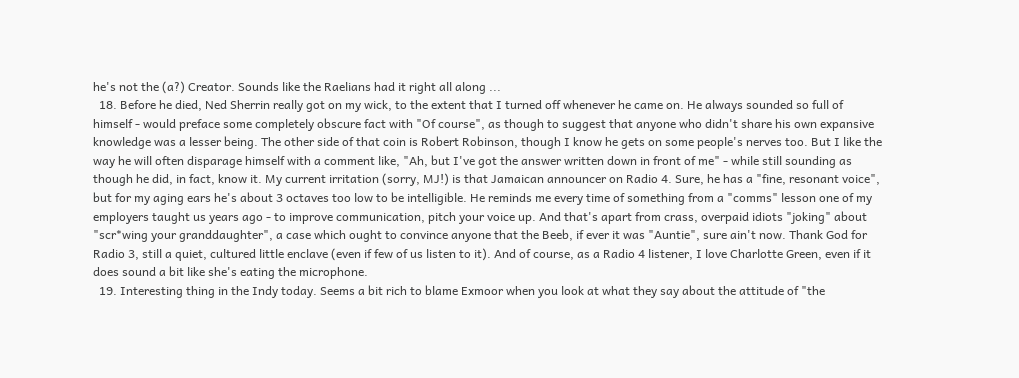he's not the (a?) Creator. Sounds like the Raelians had it right all along ...
  18. Before he died, Ned Sherrin really got on my wick, to the extent that I turned off whenever he came on. He always sounded so full of himself - would preface some completely obscure fact with "Of course", as though to suggest that anyone who didn't share his own expansive knowledge was a lesser being. The other side of that coin is Robert Robinson, though I know he gets on some people's nerves too. But I like the way he will often disparage himself with a comment like, "Ah, but I've got the answer written down in front of me" - while still sounding as though he did, in fact, know it. My current irritation (sorry, MJ!) is that Jamaican announcer on Radio 4. Sure, he has a "fine, resonant voice", but for my aging ears he's about 3 octaves too low to be intelligible. He reminds me every time of something from a "comms" lesson one of my employers taught us years ago - to improve communication, pitch your voice up. And that's apart from crass, overpaid idiots "joking" about "scr*wing your granddaughter", a case which ought to convince anyone that the Beeb, if ever it was "Auntie", sure ain't now. Thank God for Radio 3, still a quiet, cultured little enclave (even if few of us listen to it). And of course, as a Radio 4 listener, I love Charlotte Green, even if it does sound a bit like she's eating the microphone.
  19. Interesting thing in the Indy today. Seems a bit rich to blame Exmoor when you look at what they say about the attitude of "the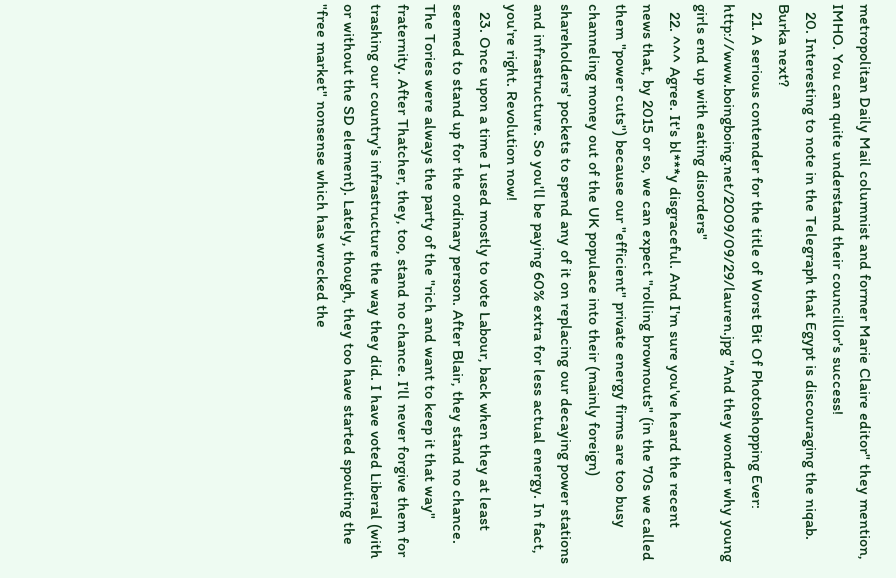metropolitan Daily Mail columnist and former Marie Claire editor" they mention, IMHO. You can quite understand their councillor's success!
  20. Interesting to note in the Telegraph that Egypt is discouraging the niqab. Burka next?
  21. A serious contender for the title of Worst Bit Of Photoshopping Ever: http://www.boingboing.net/2009/09/29/lauren.jpg "And they wonder why young girls end up with eating disorders"
  22. ^^^ Agree. It's bl***y disgraceful. And I'm sure you've heard the recent news that, by 2015 or so, we can expect "rolling brownouts" (in the 70s we called them "power cuts") because our "efficient" private energy firms are too busy channeling money out of the UK populace into their (mainly foreign) shareholders' pockets to spend any of it on replacing our decaying power stations and infrastructure. So you'll be paying 60% extra for less actual energy. In fact, you're right. Revolution now!
  23. Once upon a time I used mostly to vote Labour, back when they at least seemed to stand up for the ordinary person. After Blair, they stand no chance. The Tories were always the party of the "rich and want to keep it that way" fraternity. After Thatcher, they, too, stand no chance. I'll never forgive them for trashing our country's infrastructure the way they did. I have voted Liberal (with or without the SD element). Lately, though, they too have started spouting the "free market" nonsense which has wrecked the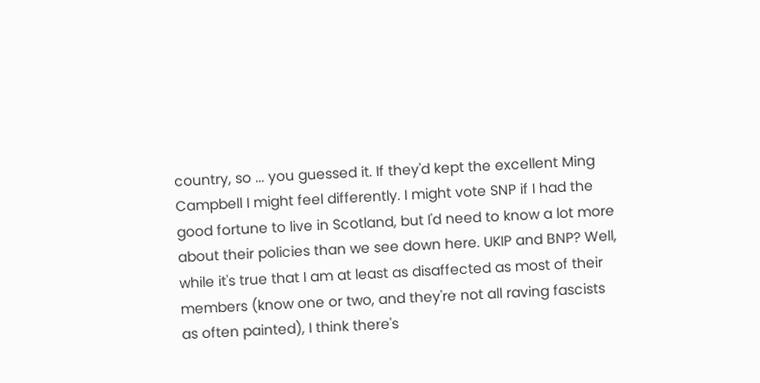country, so ... you guessed it. If they'd kept the excellent Ming Campbell I might feel differently. I might vote SNP if I had the good fortune to live in Scotland, but I'd need to know a lot more about their policies than we see down here. UKIP and BNP? Well, while it's true that I am at least as disaffected as most of their members (know one or two, and they're not all raving fascists as often painted), I think there's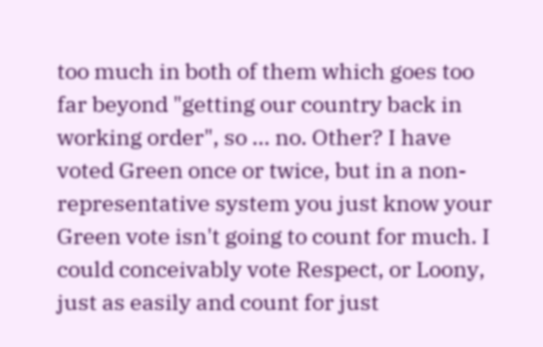too much in both of them which goes too far beyond "getting our country back in working order", so ... no. Other? I have voted Green once or twice, but in a non-representative system you just know your Green vote isn't going to count for much. I could conceivably vote Respect, or Loony, just as easily and count for just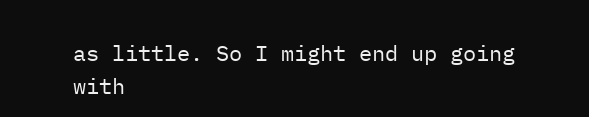as little. So I might end up going with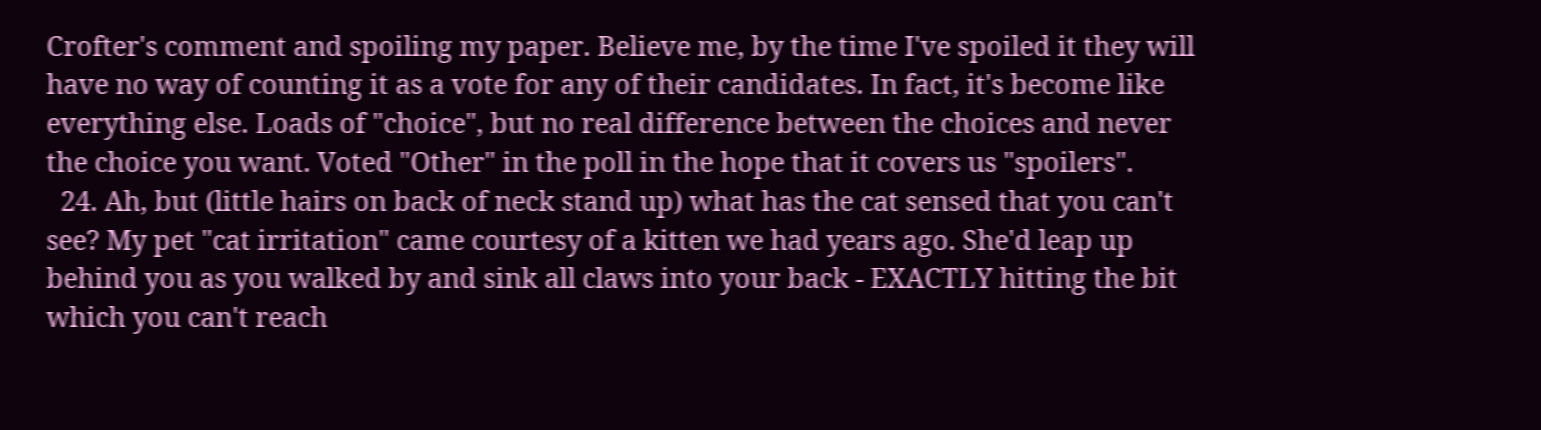Crofter's comment and spoiling my paper. Believe me, by the time I've spoiled it they will have no way of counting it as a vote for any of their candidates. In fact, it's become like everything else. Loads of "choice", but no real difference between the choices and never the choice you want. Voted "Other" in the poll in the hope that it covers us "spoilers".
  24. Ah, but (little hairs on back of neck stand up) what has the cat sensed that you can't see? My pet "cat irritation" came courtesy of a kitten we had years ago. She'd leap up behind you as you walked by and sink all claws into your back - EXACTLY hitting the bit which you can't reach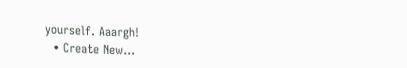yourself. Aaargh!
  • Create New...